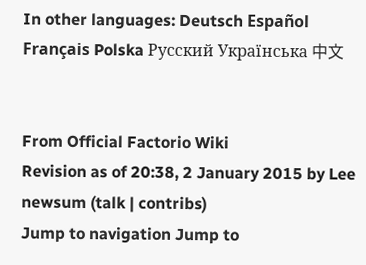In other languages: Deutsch Español Français Polska Русский Українська 中文


From Official Factorio Wiki
Revision as of 20:38, 2 January 2015 by Lee newsum (talk | contribs)
Jump to navigation Jump to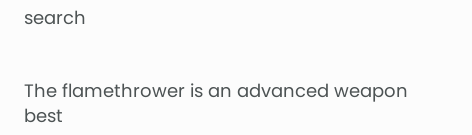search


The flamethrower is an advanced weapon best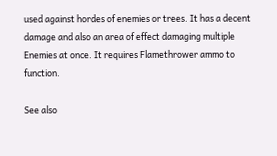used against hordes of enemies or trees. It has a decent damage and also an area of effect damaging multiple Enemies at once. It requires Flamethrower ammo to function.

See also